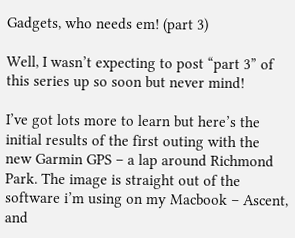Gadgets, who needs em! (part 3)

Well, I wasn’t expecting to post “part 3” of this series up so soon but never mind!

I’ve got lots more to learn but here’s the initial results of the first outing with the new Garmin GPS – a lap around Richmond Park. The image is straight out of the software i’m using on my Macbook – Ascent, and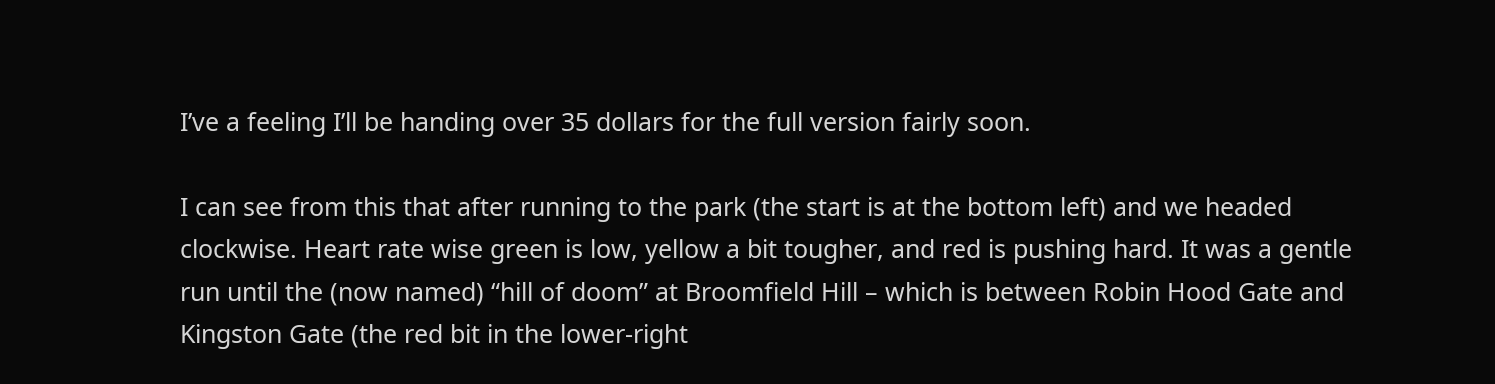I’ve a feeling I’ll be handing over 35 dollars for the full version fairly soon.

I can see from this that after running to the park (the start is at the bottom left) and we headed clockwise. Heart rate wise green is low, yellow a bit tougher, and red is pushing hard. It was a gentle run until the (now named) “hill of doom” at Broomfield Hill – which is between Robin Hood Gate and Kingston Gate (the red bit in the lower-right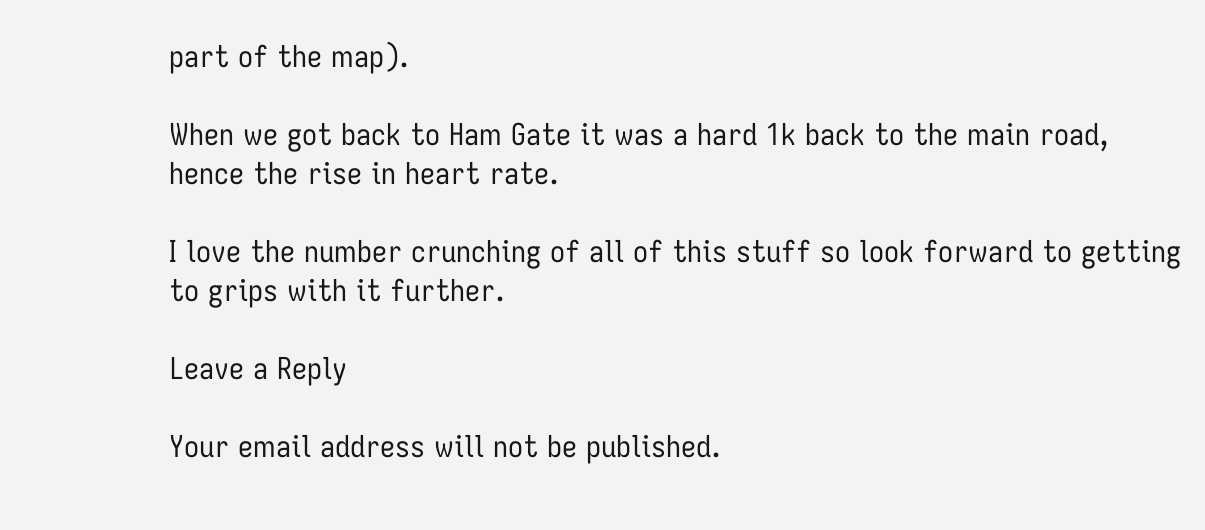part of the map).

When we got back to Ham Gate it was a hard 1k back to the main road, hence the rise in heart rate.

I love the number crunching of all of this stuff so look forward to getting to grips with it further.

Leave a Reply

Your email address will not be published.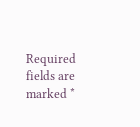Required fields are marked *